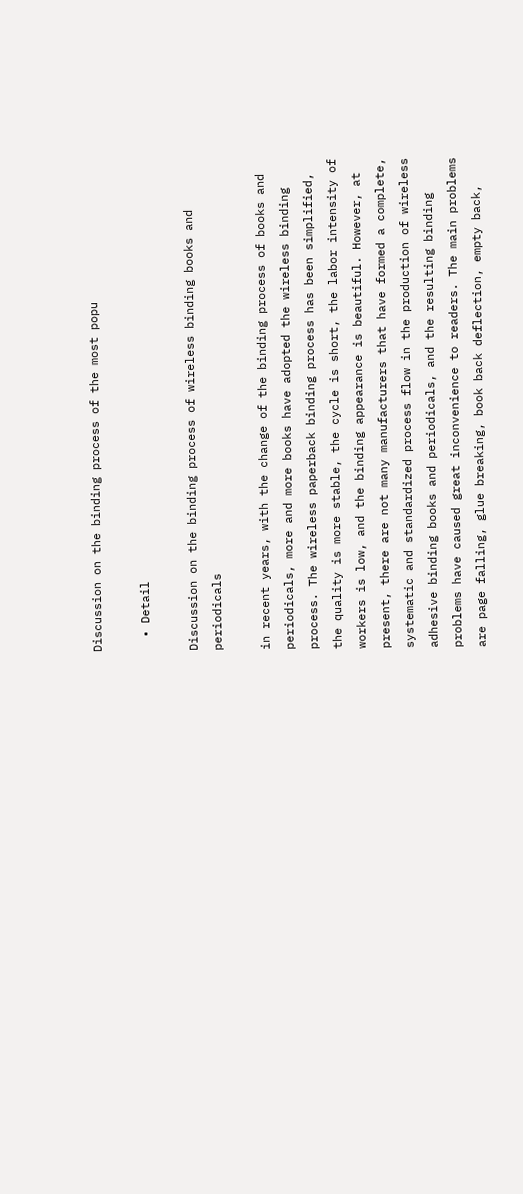Discussion on the binding process of the most popu

  • Detail

Discussion on the binding process of wireless binding books and periodicals

in recent years, with the change of the binding process of books and periodicals, more and more books have adopted the wireless binding process. The wireless paperback binding process has been simplified, the quality is more stable, the cycle is short, the labor intensity of workers is low, and the binding appearance is beautiful. However, at present, there are not many manufacturers that have formed a complete, systematic and standardized process flow in the production of wireless adhesive binding books and periodicals, and the resulting binding problems have caused great inconvenience to readers. The main problems are page falling, glue breaking, book back deflection, empty back,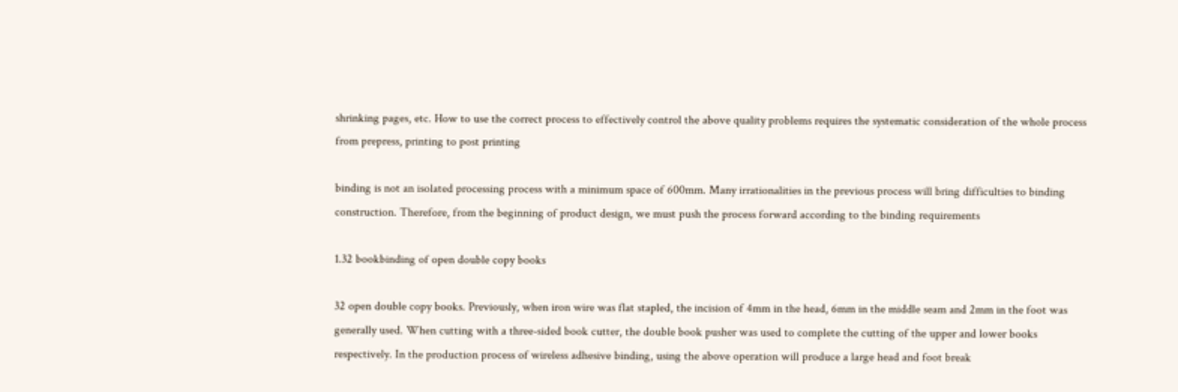shrinking pages, etc. How to use the correct process to effectively control the above quality problems requires the systematic consideration of the whole process from prepress, printing to post printing

binding is not an isolated processing process with a minimum space of 600mm. Many irrationalities in the previous process will bring difficulties to binding construction. Therefore, from the beginning of product design, we must push the process forward according to the binding requirements

1.32 bookbinding of open double copy books

32 open double copy books. Previously, when iron wire was flat stapled, the incision of 4mm in the head, 6mm in the middle seam and 2mm in the foot was generally used. When cutting with a three-sided book cutter, the double book pusher was used to complete the cutting of the upper and lower books respectively. In the production process of wireless adhesive binding, using the above operation will produce a large head and foot break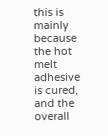this is mainly because the hot melt adhesive is cured, and the overall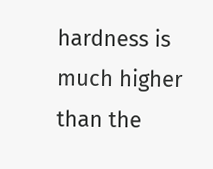hardness is much higher than the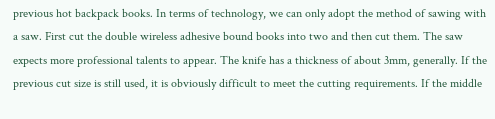previous hot backpack books. In terms of technology, we can only adopt the method of sawing with a saw. First cut the double wireless adhesive bound books into two and then cut them. The saw expects more professional talents to appear. The knife has a thickness of about 3mm, generally. If the previous cut size is still used, it is obviously difficult to meet the cutting requirements. If the middle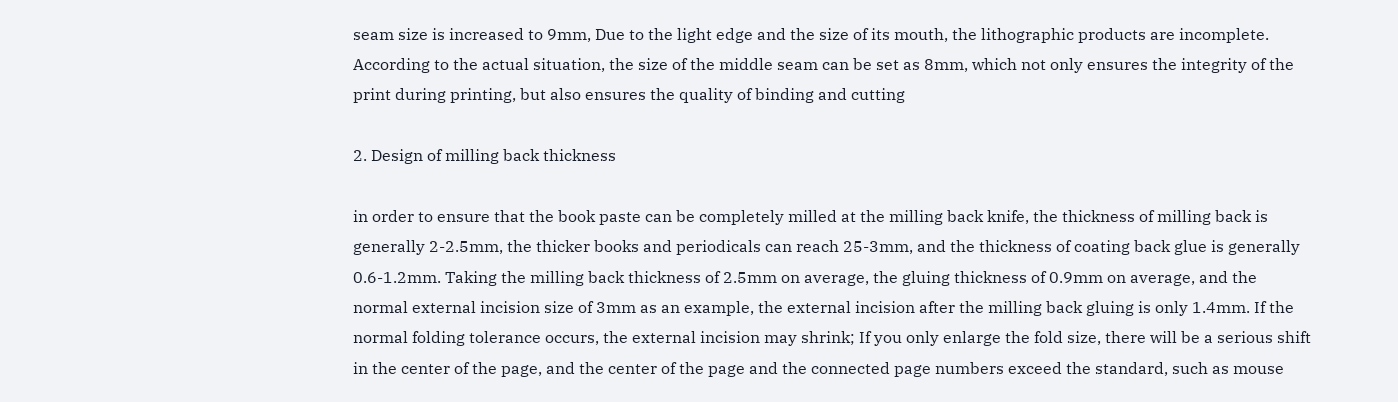seam size is increased to 9mm, Due to the light edge and the size of its mouth, the lithographic products are incomplete. According to the actual situation, the size of the middle seam can be set as 8mm, which not only ensures the integrity of the print during printing, but also ensures the quality of binding and cutting

2. Design of milling back thickness

in order to ensure that the book paste can be completely milled at the milling back knife, the thickness of milling back is generally 2-2.5mm, the thicker books and periodicals can reach 25-3mm, and the thickness of coating back glue is generally 0.6-1.2mm. Taking the milling back thickness of 2.5mm on average, the gluing thickness of 0.9mm on average, and the normal external incision size of 3mm as an example, the external incision after the milling back gluing is only 1.4mm. If the normal folding tolerance occurs, the external incision may shrink; If you only enlarge the fold size, there will be a serious shift in the center of the page, and the center of the page and the connected page numbers exceed the standard, such as mouse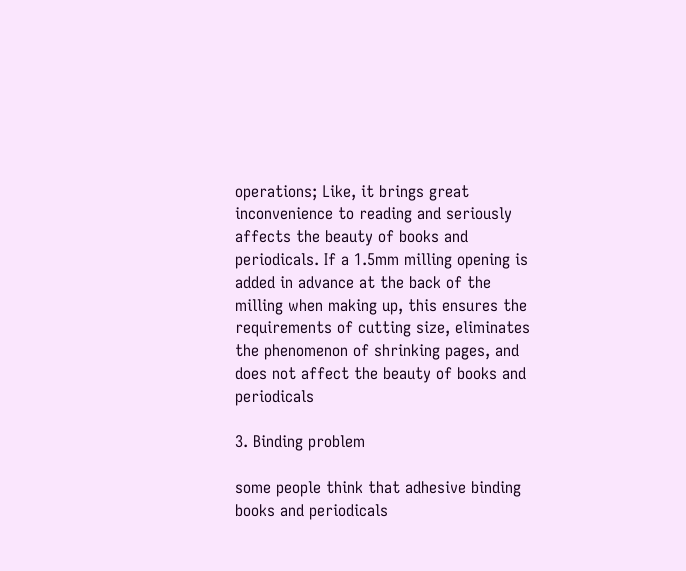operations; Like, it brings great inconvenience to reading and seriously affects the beauty of books and periodicals. If a 1.5mm milling opening is added in advance at the back of the milling when making up, this ensures the requirements of cutting size, eliminates the phenomenon of shrinking pages, and does not affect the beauty of books and periodicals

3. Binding problem

some people think that adhesive binding books and periodicals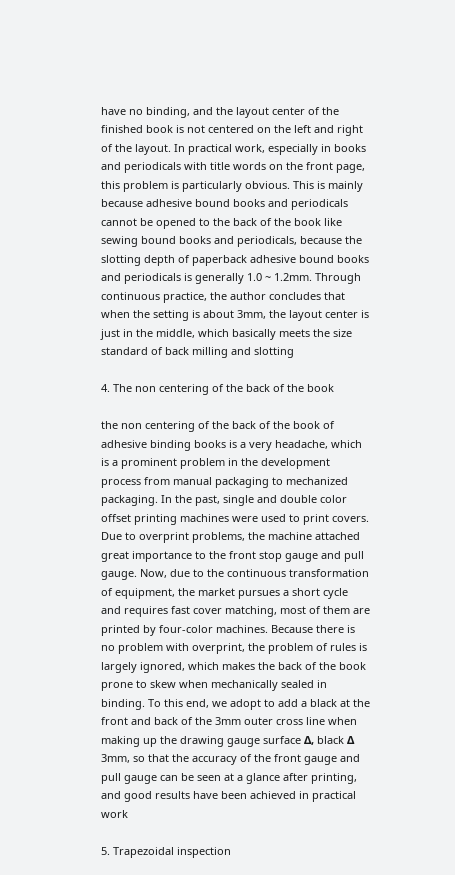have no binding, and the layout center of the finished book is not centered on the left and right of the layout. In practical work, especially in books and periodicals with title words on the front page, this problem is particularly obvious. This is mainly because adhesive bound books and periodicals cannot be opened to the back of the book like sewing bound books and periodicals, because the slotting depth of paperback adhesive bound books and periodicals is generally 1.0 ~ 1.2mm. Through continuous practice, the author concludes that when the setting is about 3mm, the layout center is just in the middle, which basically meets the size standard of back milling and slotting

4. The non centering of the back of the book

the non centering of the back of the book of adhesive binding books is a very headache, which is a prominent problem in the development process from manual packaging to mechanized packaging. In the past, single and double color offset printing machines were used to print covers. Due to overprint problems, the machine attached great importance to the front stop gauge and pull gauge. Now, due to the continuous transformation of equipment, the market pursues a short cycle and requires fast cover matching, most of them are printed by four-color machines. Because there is no problem with overprint, the problem of rules is largely ignored, which makes the back of the book prone to skew when mechanically sealed in binding. To this end, we adopt to add a black at the front and back of the 3mm outer cross line when making up the drawing gauge surface Δ, black Δ 3mm, so that the accuracy of the front gauge and pull gauge can be seen at a glance after printing, and good results have been achieved in practical work

5. Trapezoidal inspection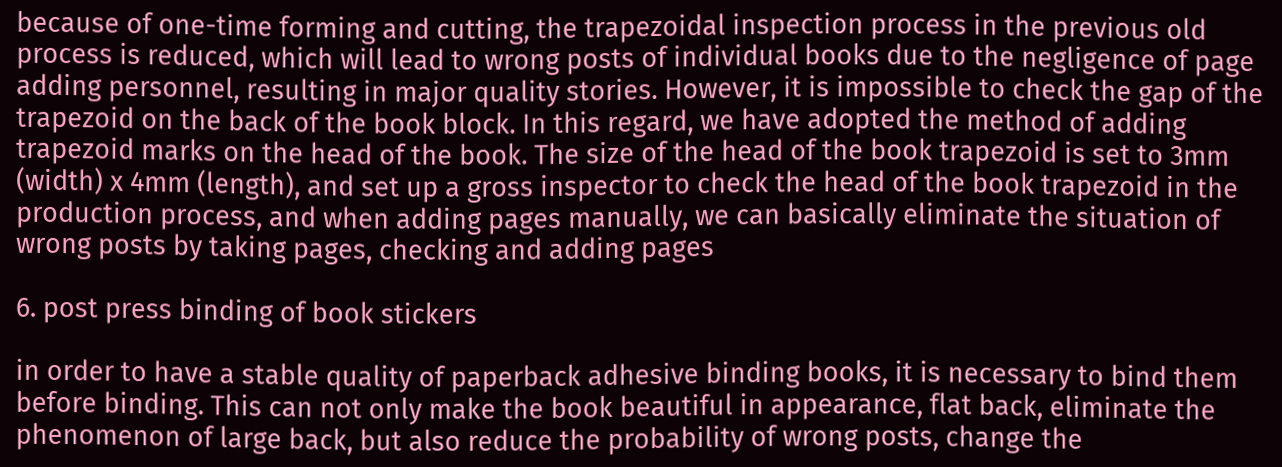because of one-time forming and cutting, the trapezoidal inspection process in the previous old process is reduced, which will lead to wrong posts of individual books due to the negligence of page adding personnel, resulting in major quality stories. However, it is impossible to check the gap of the trapezoid on the back of the book block. In this regard, we have adopted the method of adding trapezoid marks on the head of the book. The size of the head of the book trapezoid is set to 3mm (width) x 4mm (length), and set up a gross inspector to check the head of the book trapezoid in the production process, and when adding pages manually, we can basically eliminate the situation of wrong posts by taking pages, checking and adding pages

6. post press binding of book stickers

in order to have a stable quality of paperback adhesive binding books, it is necessary to bind them before binding. This can not only make the book beautiful in appearance, flat back, eliminate the phenomenon of large back, but also reduce the probability of wrong posts, change the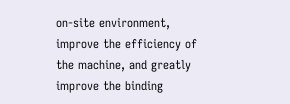on-site environment, improve the efficiency of the machine, and greatly improve the binding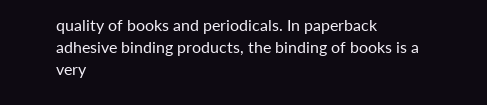quality of books and periodicals. In paperback adhesive binding products, the binding of books is a very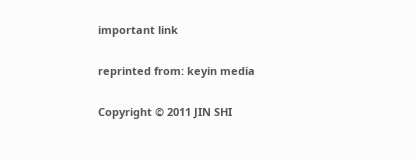important link

reprinted from: keyin media

Copyright © 2011 JIN SHI